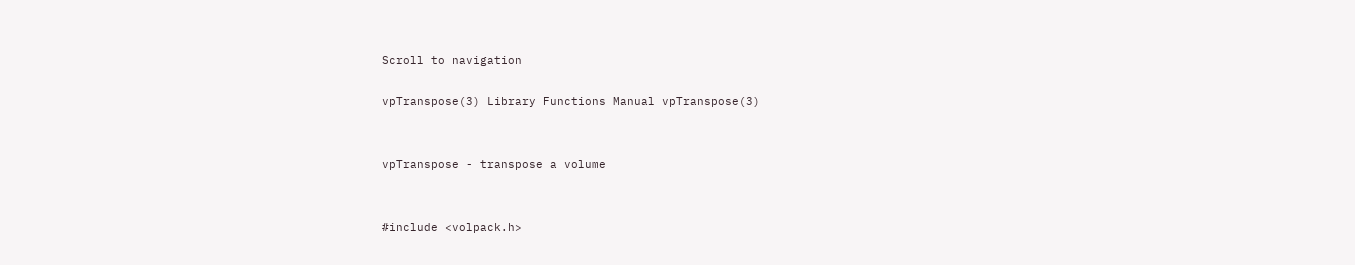Scroll to navigation

vpTranspose(3) Library Functions Manual vpTranspose(3)


vpTranspose - transpose a volume


#include <volpack.h>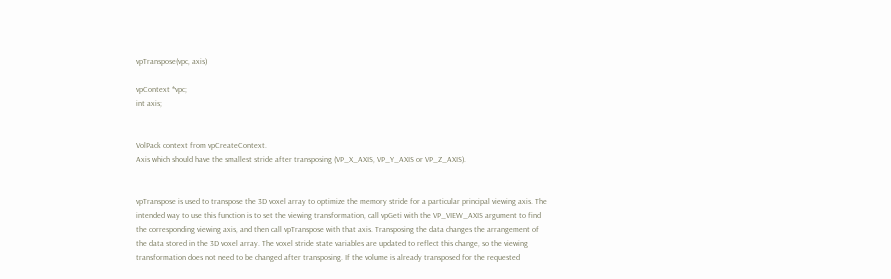vpTranspose(vpc, axis)

vpContext *vpc;
int axis;


VolPack context from vpCreateContext.
Axis which should have the smallest stride after transposing (VP_X_AXIS, VP_Y_AXIS or VP_Z_AXIS).


vpTranspose is used to transpose the 3D voxel array to optimize the memory stride for a particular principal viewing axis. The intended way to use this function is to set the viewing transformation, call vpGeti with the VP_VIEW_AXIS argument to find the corresponding viewing axis, and then call vpTranspose with that axis. Transposing the data changes the arrangement of the data stored in the 3D voxel array. The voxel stride state variables are updated to reflect this change, so the viewing transformation does not need to be changed after transposing. If the volume is already transposed for the requested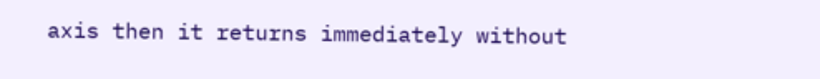axis then it returns immediately without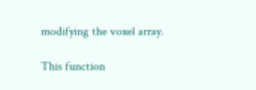modifying the voxel array.

This function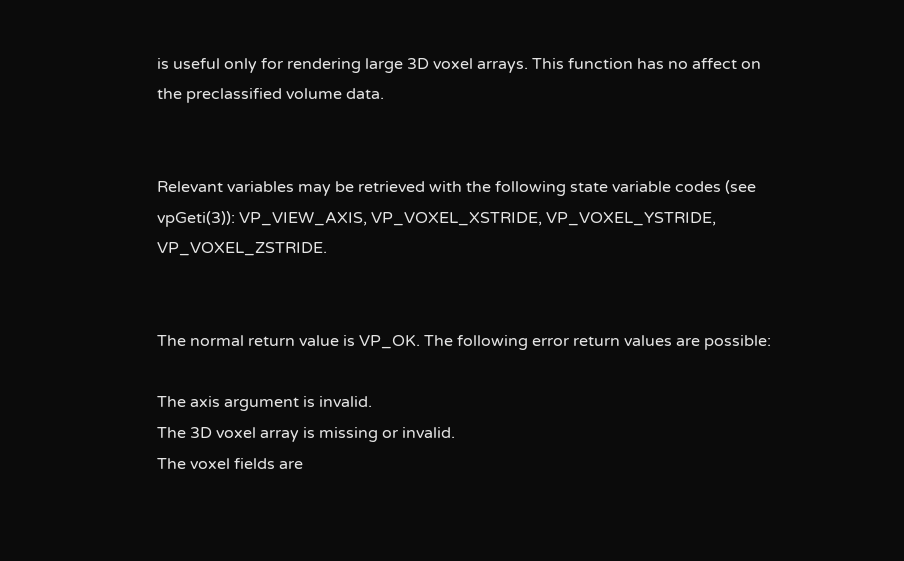is useful only for rendering large 3D voxel arrays. This function has no affect on the preclassified volume data.


Relevant variables may be retrieved with the following state variable codes (see vpGeti(3)): VP_VIEW_AXIS, VP_VOXEL_XSTRIDE, VP_VOXEL_YSTRIDE, VP_VOXEL_ZSTRIDE.


The normal return value is VP_OK. The following error return values are possible:

The axis argument is invalid.
The 3D voxel array is missing or invalid.
The voxel fields are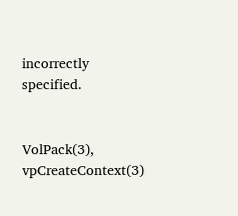incorrectly specified.


VolPack(3), vpCreateContext(3)